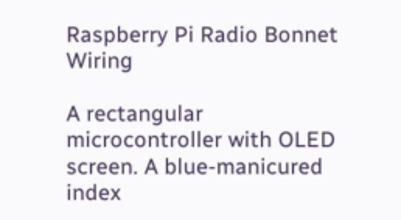Raspberry Pi Radio Bonnet Wiring

A rectangular microcontroller with OLED screen. A blue-manicured index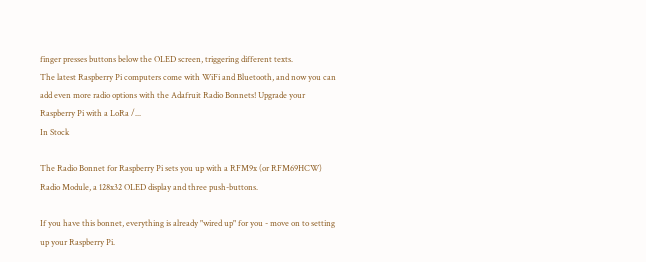finger presses buttons below the OLED screen, triggering different texts.
The latest Raspberry Pi computers come with WiFi and Bluetooth, and now you can add even more radio options with the Adafruit Radio Bonnets! Upgrade your Raspberry Pi with a LoRa /...
In Stock

The Radio Bonnet for Raspberry Pi sets you up with a RFM9x (or RFM69HCW) Radio Module, a 128x32 OLED display and three push-buttons.

If you have this bonnet, everything is already "wired up" for you - move on to setting up your Raspberry Pi.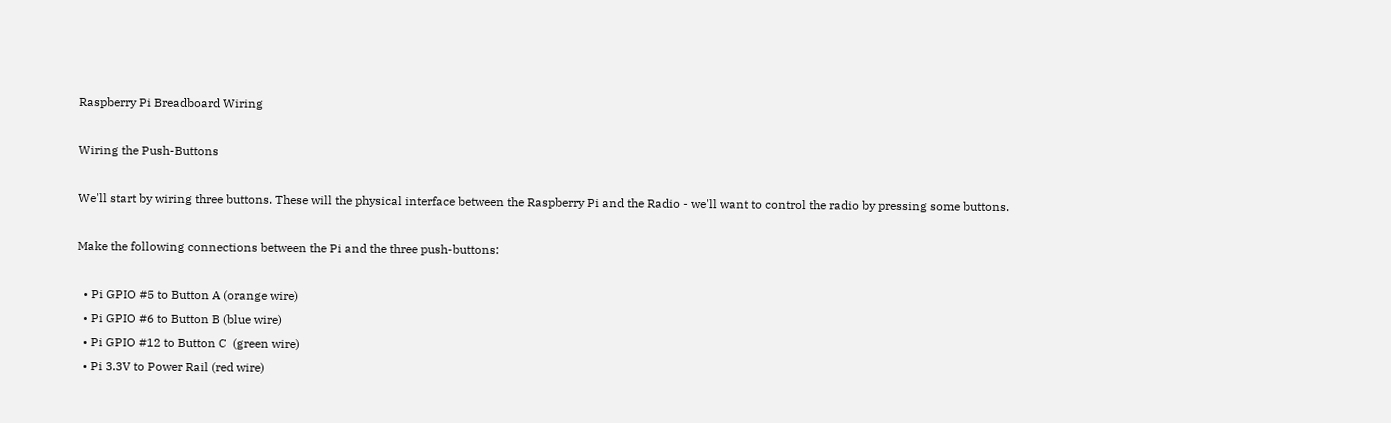Raspberry Pi Breadboard Wiring

Wiring the Push-Buttons

We'll start by wiring three buttons. These will the physical interface between the Raspberry Pi and the Radio - we'll want to control the radio by pressing some buttons.

Make the following connections between the Pi and the three push-buttons:

  • Pi GPIO #5 to Button A (orange wire)
  • Pi GPIO #6 to Button B (blue wire)
  • Pi GPIO #12 to Button C  (green wire)
  • Pi 3.3V to Power Rail (red wire)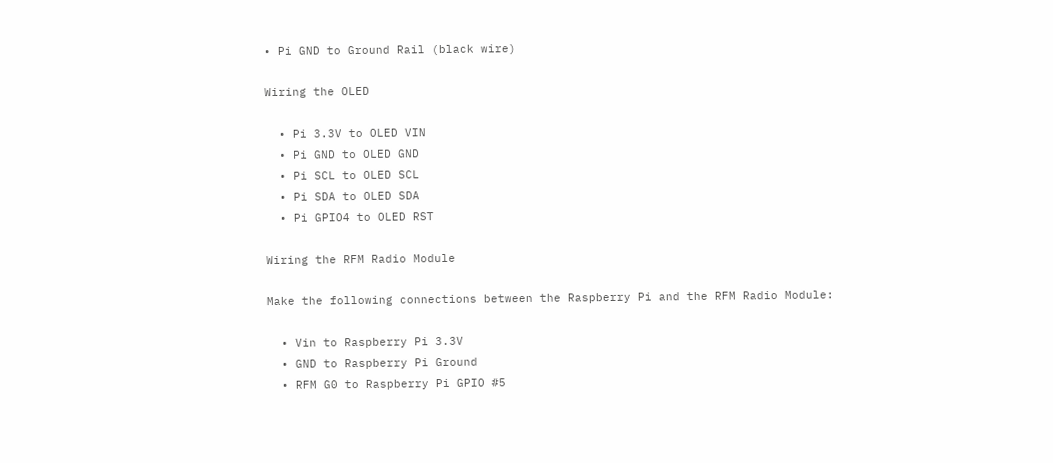• Pi GND to Ground Rail (black wire)

Wiring the OLED

  • Pi 3.3V to OLED VIN
  • Pi GND to OLED GND
  • Pi SCL to OLED SCL
  • Pi SDA to OLED SDA
  • Pi GPIO4 to OLED RST

Wiring the RFM Radio Module

Make the following connections between the Raspberry Pi and the RFM Radio Module:

  • Vin to Raspberry Pi 3.3V
  • GND to Raspberry Pi Ground
  • RFM G0 to Raspberry Pi GPIO #5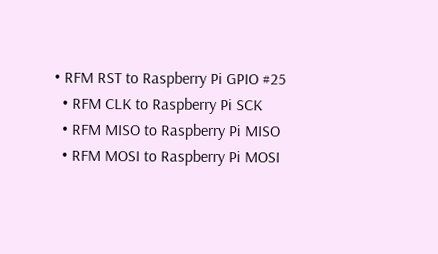• RFM RST to Raspberry Pi GPIO #25
  • RFM CLK to Raspberry Pi SCK
  • RFM MISO to Raspberry Pi MISO
  • RFM MOSI to Raspberry Pi MOSI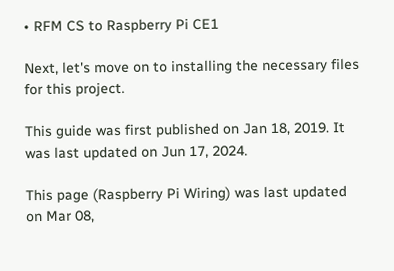• RFM CS to Raspberry Pi CE1

Next, let's move on to installing the necessary files for this project.

This guide was first published on Jan 18, 2019. It was last updated on Jun 17, 2024.

This page (Raspberry Pi Wiring) was last updated on Mar 08,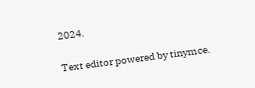2024.

Text editor powered by tinymce.